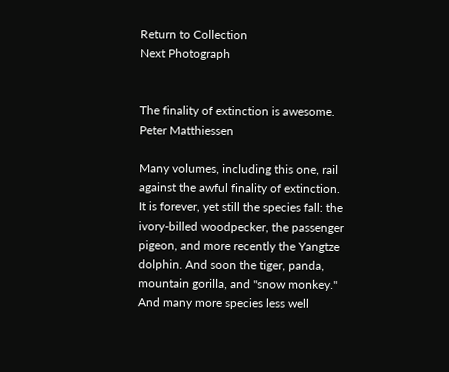Return to Collection
Next Photograph


The finality of extinction is awesome.
Peter Matthiessen

Many volumes, including this one, rail against the awful finality of extinction. It is forever, yet still the species fall: the ivory-billed woodpecker, the passenger pigeon, and more recently the Yangtze dolphin. And soon the tiger, panda, mountain gorilla, and "snow monkey." And many more species less well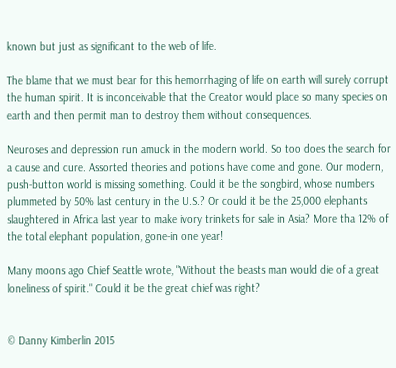known but just as significant to the web of life.

The blame that we must bear for this hemorrhaging of life on earth will surely corrupt the human spirit. It is inconceivable that the Creator would place so many species on earth and then permit man to destroy them without consequences.

Neuroses and depression run amuck in the modern world. So too does the search for a cause and cure. Assorted theories and potions have come and gone. Our modern, push-button world is missing something. Could it be the songbird, whose numbers plummeted by 50% last century in the U.S.? Or could it be the 25,000 elephants slaughtered in Africa last year to make ivory trinkets for sale in Asia? More tha 12% of the total elephant population, gone-in one year!

Many moons ago Chief Seattle wrote, "Without the beasts man would die of a great loneliness of spirit." Could it be the great chief was right?


© Danny Kimberlin 2015